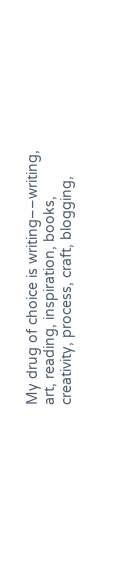My drug of choice is writing––writing, art, reading, inspiration, books, creativity, process, craft, blogging,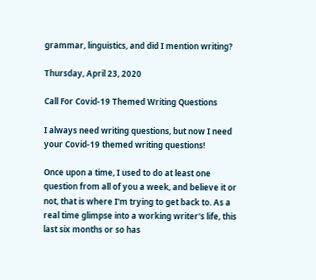grammar, linguistics, and did I mention writing?

Thursday, April 23, 2020

Call For Covid-19 Themed Writing Questions

I always need writing questions, but now I need your Covid-19 themed writing questions!

Once upon a time, I used to do at least one question from all of you a week, and believe it or not, that is where I'm trying to get back to. As a real time glimpse into a working writer's life, this last six months or so has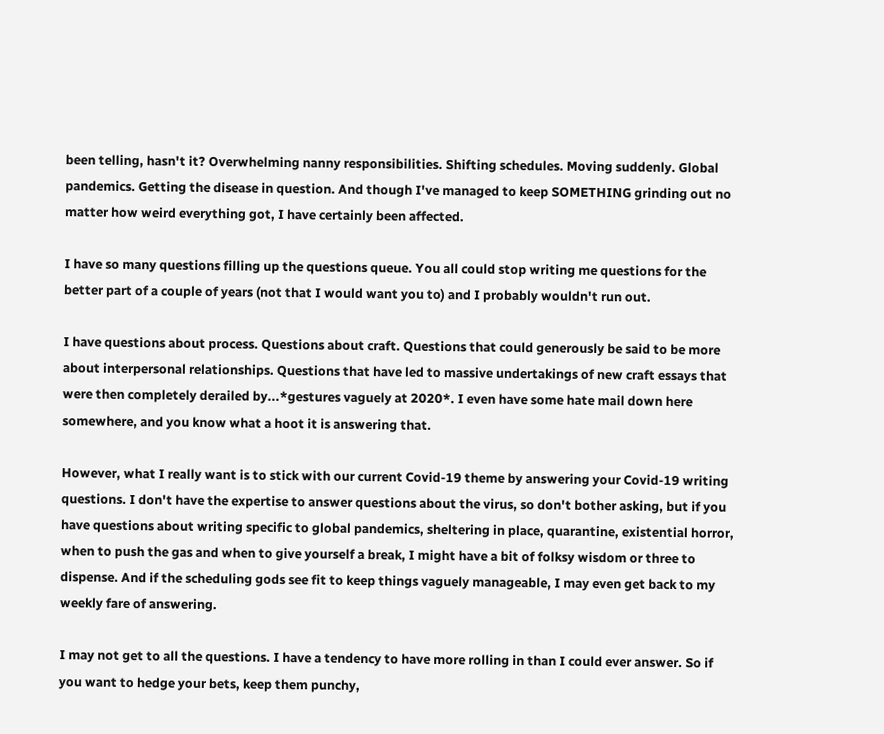been telling, hasn't it? Overwhelming nanny responsibilities. Shifting schedules. Moving suddenly. Global pandemics. Getting the disease in question. And though I've managed to keep SOMETHING grinding out no matter how weird everything got, I have certainly been affected.

I have so many questions filling up the questions queue. You all could stop writing me questions for the better part of a couple of years (not that I would want you to) and I probably wouldn't run out.

I have questions about process. Questions about craft. Questions that could generously be said to be more about interpersonal relationships. Questions that have led to massive undertakings of new craft essays that were then completely derailed by...*gestures vaguely at 2020*. I even have some hate mail down here somewhere, and you know what a hoot it is answering that.

However, what I really want is to stick with our current Covid-19 theme by answering your Covid-19 writing questions. I don't have the expertise to answer questions about the virus, so don't bother asking, but if you have questions about writing specific to global pandemics, sheltering in place, quarantine, existential horror, when to push the gas and when to give yourself a break, I might have a bit of folksy wisdom or three to dispense. And if the scheduling gods see fit to keep things vaguely manageable, I may even get back to my weekly fare of answering.

I may not get to all the questions. I have a tendency to have more rolling in than I could ever answer. So if you want to hedge your bets, keep them punchy,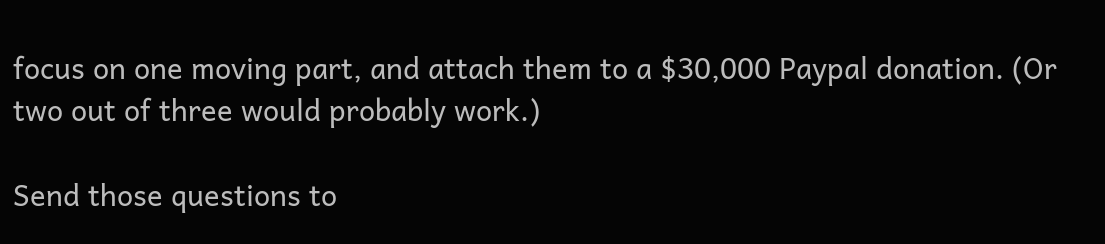focus on one moving part, and attach them to a $30,000 Paypal donation. (Or two out of three would probably work.)

Send those questions to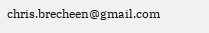chris.brecheen@gmail.com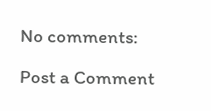No comments:

Post a Comment